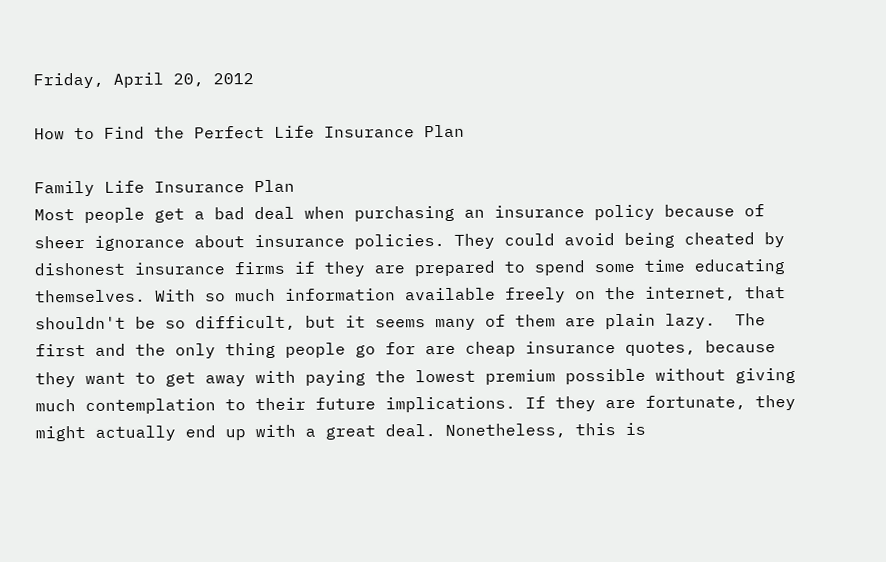Friday, April 20, 2012

How to Find the Perfect Life Insurance Plan

Family Life Insurance Plan
Most people get a bad deal when purchasing an insurance policy because of sheer ignorance about insurance policies. They could avoid being cheated by dishonest insurance firms if they are prepared to spend some time educating themselves. With so much information available freely on the internet, that shouldn't be so difficult, but it seems many of them are plain lazy.  The first and the only thing people go for are cheap insurance quotes, because they want to get away with paying the lowest premium possible without giving much contemplation to their future implications. If they are fortunate, they might actually end up with a great deal. Nonetheless, this is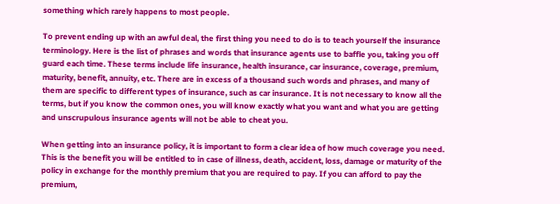something which rarely happens to most people.

To prevent ending up with an awful deal, the first thing you need to do is to teach yourself the insurance terminology. Here is the list of phrases and words that insurance agents use to baffle you, taking you off guard each time. These terms include life insurance, health insurance, car insurance, coverage, premium, maturity, benefit, annuity, etc. There are in excess of a thousand such words and phrases, and many of them are specific to different types of insurance, such as car insurance. It is not necessary to know all the terms, but if you know the common ones, you will know exactly what you want and what you are getting and unscrupulous insurance agents will not be able to cheat you.

When getting into an insurance policy, it is important to form a clear idea of how much coverage you need. This is the benefit you will be entitled to in case of illness, death, accident, loss, damage or maturity of the policy in exchange for the monthly premium that you are required to pay. If you can afford to pay the premium,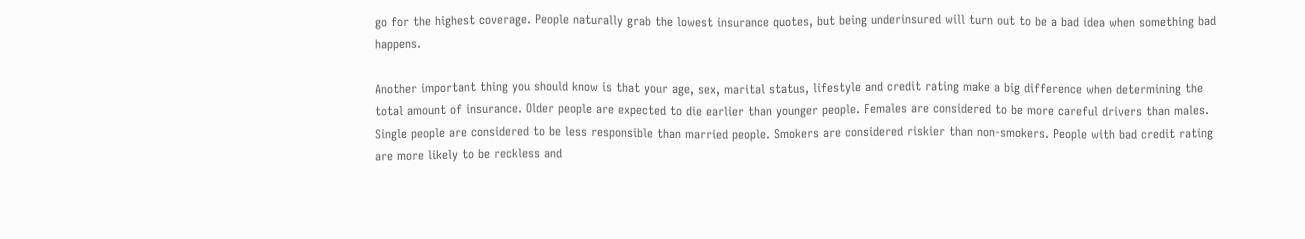go for the highest coverage. People naturally grab the lowest insurance quotes, but being underinsured will turn out to be a bad idea when something bad happens.

Another important thing you should know is that your age, sex, marital status, lifestyle and credit rating make a big difference when determining the total amount of insurance. Older people are expected to die earlier than younger people. Females are considered to be more careful drivers than males. Single people are considered to be less responsible than married people. Smokers are considered riskier than non-smokers. People with bad credit rating are more likely to be reckless and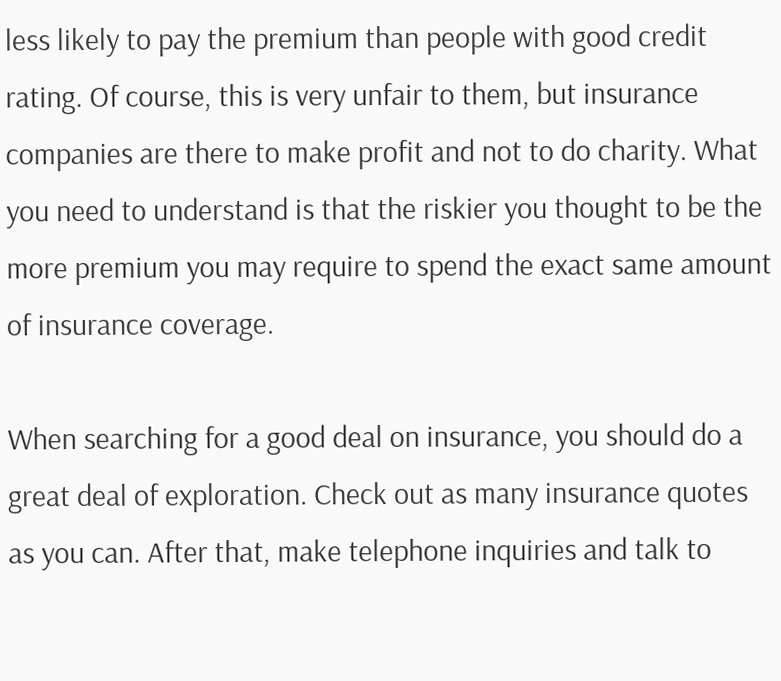less likely to pay the premium than people with good credit rating. Of course, this is very unfair to them, but insurance companies are there to make profit and not to do charity. What you need to understand is that the riskier you thought to be the more premium you may require to spend the exact same amount of insurance coverage.

When searching for a good deal on insurance, you should do a great deal of exploration. Check out as many insurance quotes as you can. After that, make telephone inquiries and talk to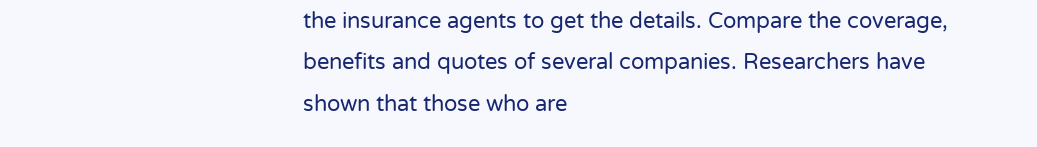the insurance agents to get the details. Compare the coverage, benefits and quotes of several companies. Researchers have shown that those who are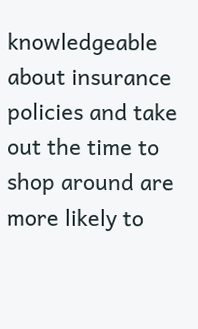knowledgeable about insurance policies and take out the time to shop around are more likely to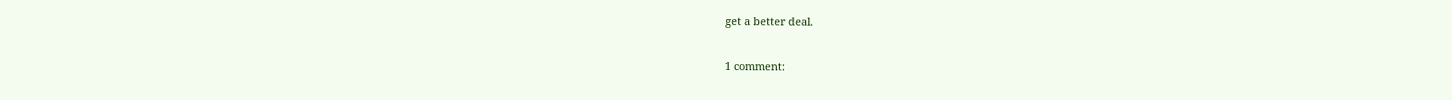get a better deal.

1 comment: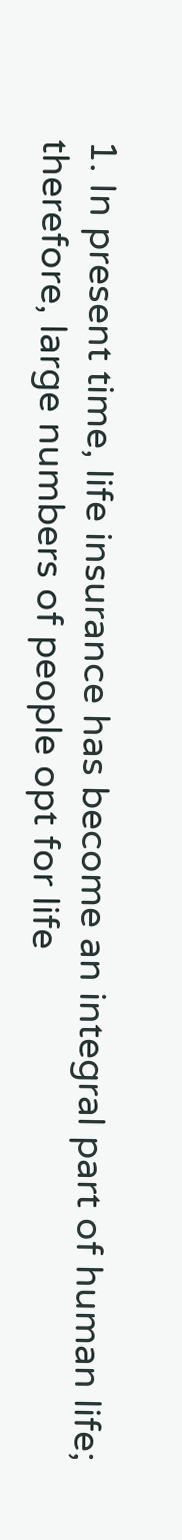1. In present time, life insurance has become an integral part of human life; therefore, large numbers of people opt for life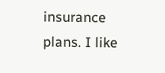insurance plans. I like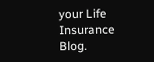your Life Insurance Blog.